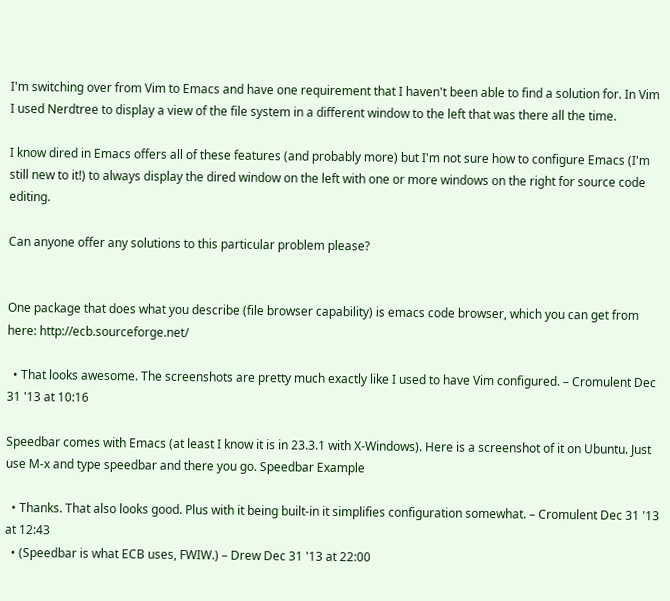I'm switching over from Vim to Emacs and have one requirement that I haven't been able to find a solution for. In Vim I used Nerdtree to display a view of the file system in a different window to the left that was there all the time.

I know dired in Emacs offers all of these features (and probably more) but I'm not sure how to configure Emacs (I'm still new to it!) to always display the dired window on the left with one or more windows on the right for source code editing.

Can anyone offer any solutions to this particular problem please?


One package that does what you describe (file browser capability) is emacs code browser, which you can get from here: http://ecb.sourceforge.net/

  • That looks awesome. The screenshots are pretty much exactly like I used to have Vim configured. – Cromulent Dec 31 '13 at 10:16

Speedbar comes with Emacs (at least I know it is in 23.3.1 with X-Windows). Here is a screenshot of it on Ubuntu. Just use M-x and type speedbar and there you go. Speedbar Example

  • Thanks. That also looks good. Plus with it being built-in it simplifies configuration somewhat. – Cromulent Dec 31 '13 at 12:43
  • (Speedbar is what ECB uses, FWIW.) – Drew Dec 31 '13 at 22:00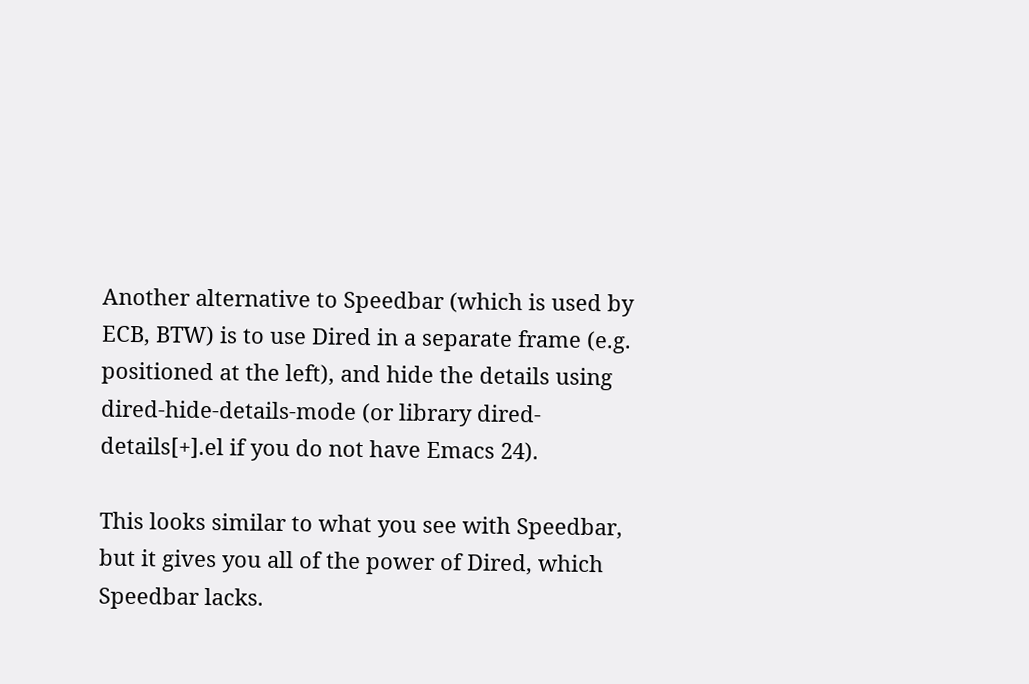Another alternative to Speedbar (which is used by ECB, BTW) is to use Dired in a separate frame (e.g. positioned at the left), and hide the details using dired-hide-details-mode (or library dired-details[+].el if you do not have Emacs 24).

This looks similar to what you see with Speedbar, but it gives you all of the power of Dired, which Speedbar lacks.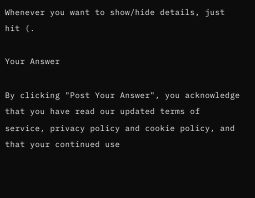Whenever you want to show/hide details, just hit (.

Your Answer

By clicking "Post Your Answer", you acknowledge that you have read our updated terms of service, privacy policy and cookie policy, and that your continued use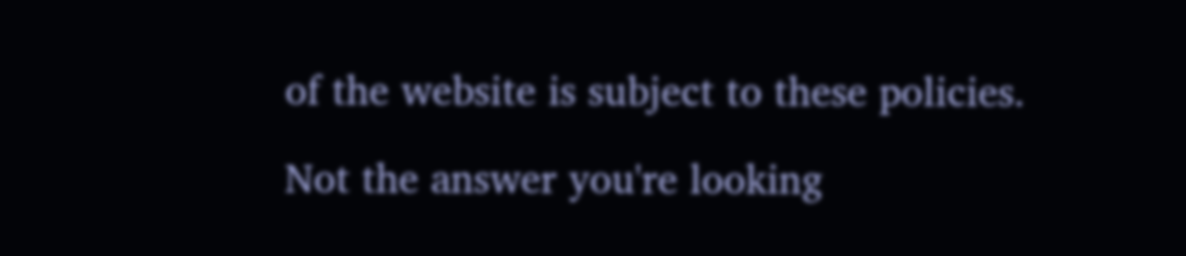of the website is subject to these policies.

Not the answer you're looking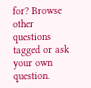for? Browse other questions tagged or ask your own question.